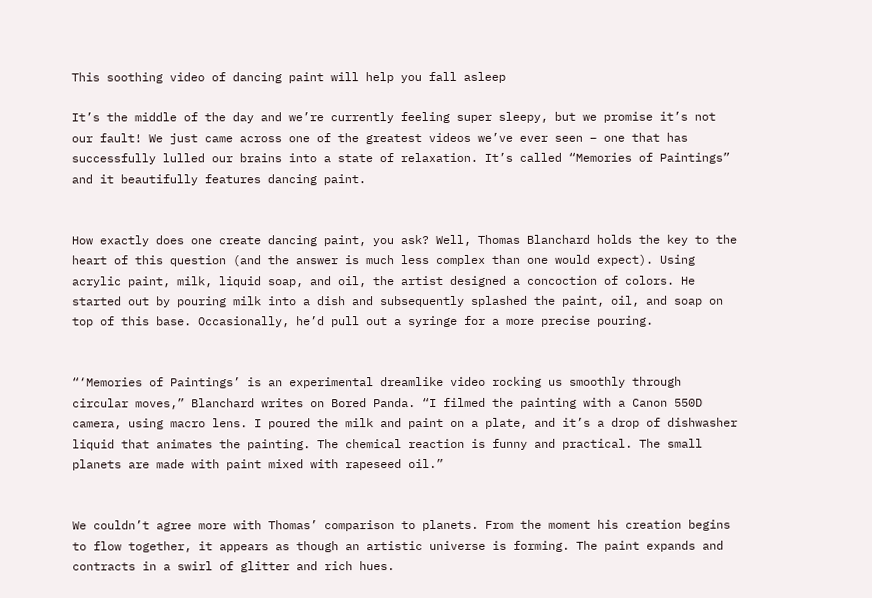This soothing video of dancing paint will help you fall asleep

It’s the middle of the day and we’re currently feeling super sleepy, but we promise it’s not our fault! We just came across one of the greatest videos we’ve ever seen – one that has successfully lulled our brains into a state of relaxation. It’s called “Memories of Paintings” and it beautifully features dancing paint.


How exactly does one create dancing paint, you ask? Well, Thomas Blanchard holds the key to the heart of this question (and the answer is much less complex than one would expect). Using acrylic paint, milk, liquid soap, and oil, the artist designed a concoction of colors. He started out by pouring milk into a dish and subsequently splashed the paint, oil, and soap on top of this base. Occasionally, he’d pull out a syringe for a more precise pouring.


“‘Memories of Paintings’ is an experimental dreamlike video rocking us smoothly through circular moves,” Blanchard writes on Bored Panda. “I filmed the painting with a Canon 550D camera, using macro lens. I poured the milk and paint on a plate, and it’s a drop of dishwasher liquid that animates the painting. The chemical reaction is funny and practical. The small planets are made with paint mixed with rapeseed oil.”


We couldn’t agree more with Thomas’ comparison to planets. From the moment his creation begins to flow together, it appears as though an artistic universe is forming. The paint expands and contracts in a swirl of glitter and rich hues.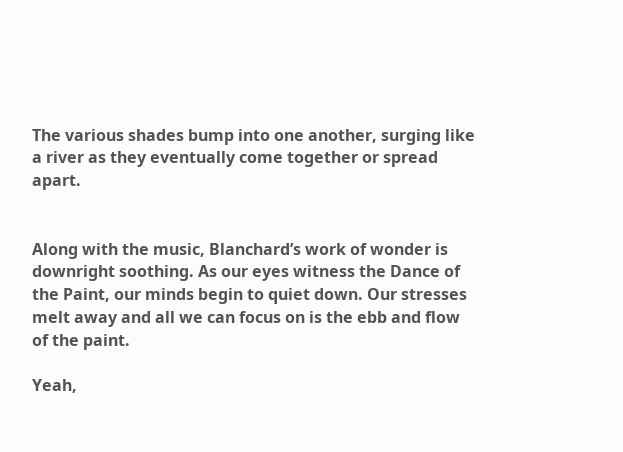The various shades bump into one another, surging like a river as they eventually come together or spread apart.


Along with the music, Blanchard’s work of wonder is downright soothing. As our eyes witness the Dance of the Paint, our minds begin to quiet down. Our stresses melt away and all we can focus on is the ebb and flow of the paint.

Yeah,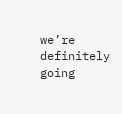we’re definitely going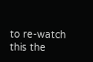to re-watch this the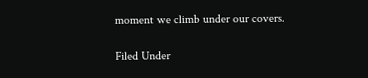moment we climb under our covers.

Filed Under